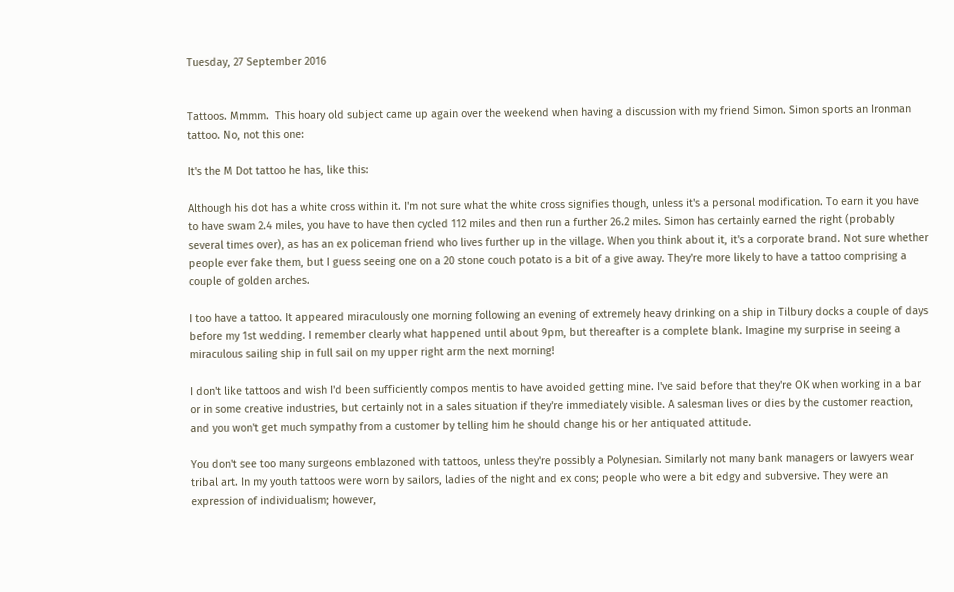Tuesday, 27 September 2016


Tattoos. Mmmm.  This hoary old subject came up again over the weekend when having a discussion with my friend Simon. Simon sports an Ironman tattoo. No, not this one:

It's the M Dot tattoo he has, like this:

Although his dot has a white cross within it. I'm not sure what the white cross signifies though, unless it's a personal modification. To earn it you have to have swam 2.4 miles, you have to have then cycled 112 miles and then run a further 26.2 miles. Simon has certainly earned the right (probably several times over), as has an ex policeman friend who lives further up in the village. When you think about it, it's a corporate brand. Not sure whether people ever fake them, but I guess seeing one on a 20 stone couch potato is a bit of a give away. They're more likely to have a tattoo comprising a couple of golden arches.

I too have a tattoo. It appeared miraculously one morning following an evening of extremely heavy drinking on a ship in Tilbury docks a couple of days before my 1st wedding. I remember clearly what happened until about 9pm, but thereafter is a complete blank. Imagine my surprise in seeing a miraculous sailing ship in full sail on my upper right arm the next morning!

I don't like tattoos and wish I'd been sufficiently compos mentis to have avoided getting mine. I've said before that they're OK when working in a bar or in some creative industries, but certainly not in a sales situation if they're immediately visible. A salesman lives or dies by the customer reaction, and you won't get much sympathy from a customer by telling him he should change his or her antiquated attitude.

You don't see too many surgeons emblazoned with tattoos, unless they're possibly a Polynesian. Similarly not many bank managers or lawyers wear tribal art. In my youth tattoos were worn by sailors, ladies of the night and ex cons; people who were a bit edgy and subversive. They were an expression of individualism; however,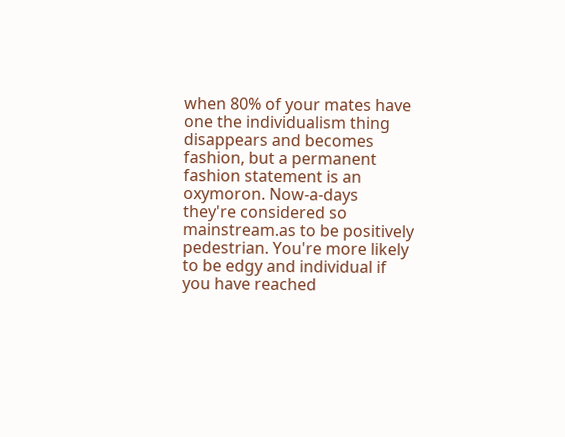when 80% of your mates have one the individualism thing disappears and becomes fashion, but a permanent fashion statement is an oxymoron. Now-a-days they're considered so mainstream.as to be positively pedestrian. You're more likely to be edgy and individual if you have reached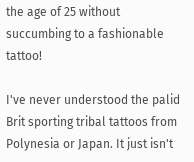the age of 25 without succumbing to a fashionable tattoo!

I've never understood the palid Brit sporting tribal tattoos from Polynesia or Japan. It just isn't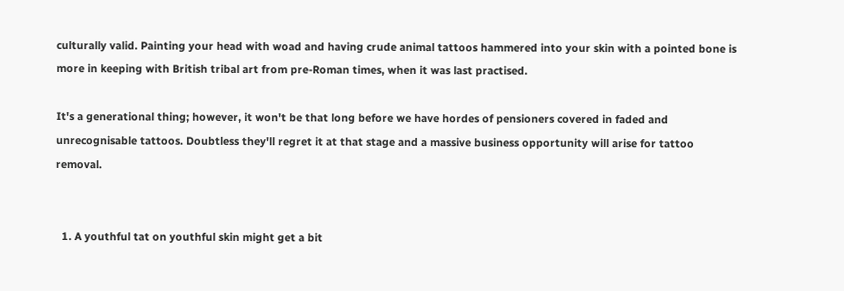culturally valid. Painting your head with woad and having crude animal tattoos hammered into your skin with a pointed bone is more in keeping with British tribal art from pre-Roman times, when it was last practised.

It's a generational thing; however, it won't be that long before we have hordes of pensioners covered in faded and unrecognisable tattoos. Doubtless they'll regret it at that stage and a massive business opportunity will arise for tattoo removal.


  1. A youthful tat on youthful skin might get a bit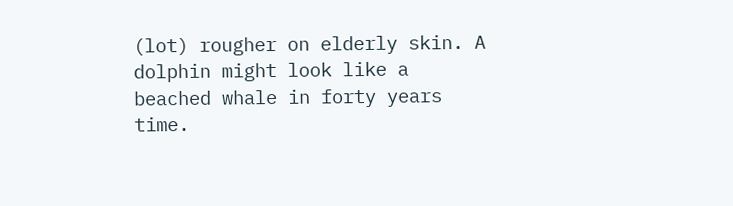(lot) rougher on elderly skin. A dolphin might look like a beached whale in forty years time.